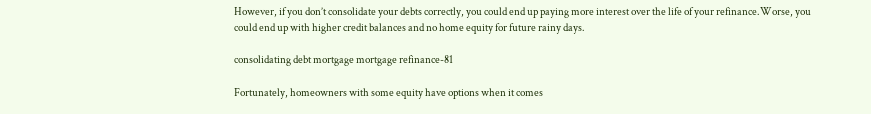However, if you don’t consolidate your debts correctly, you could end up paying more interest over the life of your refinance.Worse, you could end up with higher credit balances and no home equity for future rainy days.

consolidating debt mortgage mortgage refinance-81

Fortunately, homeowners with some equity have options when it comes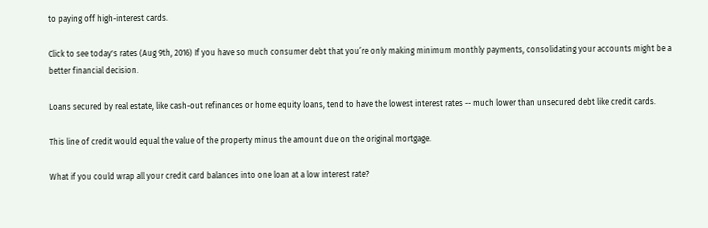to paying off high-interest cards.

Click to see today's rates (Aug 9th, 2016) If you have so much consumer debt that you’re only making minimum monthly payments, consolidating your accounts might be a better financial decision.

Loans secured by real estate, like cash-out refinances or home equity loans, tend to have the lowest interest rates -- much lower than unsecured debt like credit cards.

This line of credit would equal the value of the property minus the amount due on the original mortgage.

What if you could wrap all your credit card balances into one loan at a low interest rate?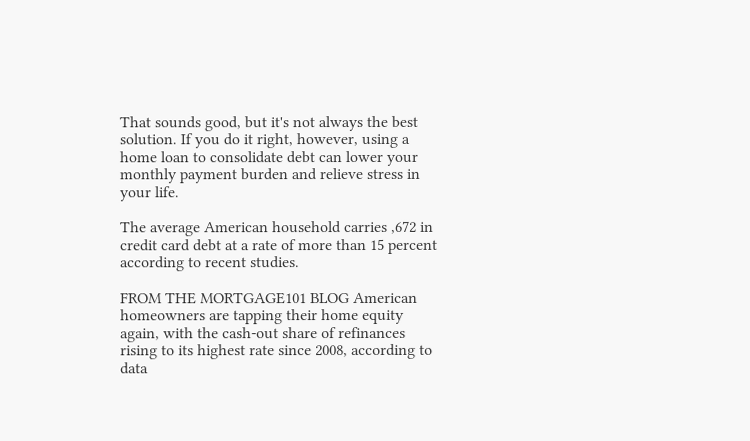That sounds good, but it's not always the best solution. If you do it right, however, using a home loan to consolidate debt can lower your monthly payment burden and relieve stress in your life.

The average American household carries ,672 in credit card debt at a rate of more than 15 percent according to recent studies.

FROM THE MORTGAGE101 BLOG American homeowners are tapping their home equity again, with the cash-out share of refinances rising to its highest rate since 2008, according to data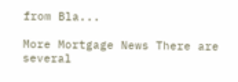from Bla...

More Mortgage News There are several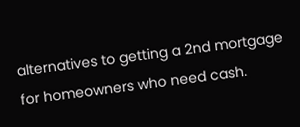alternatives to getting a 2nd mortgage for homeowners who need cash.